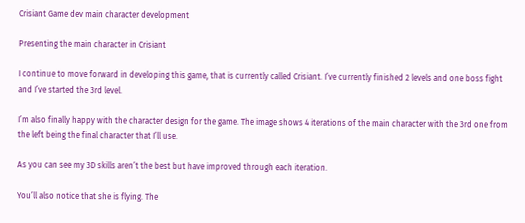Crisiant Game dev main character development

Presenting the main character in Crisiant

I continue to move forward in developing this game, that is currently called Crisiant. I’ve currently finished 2 levels and one boss fight and I’ve started the 3rd level.

I’m also finally happy with the character design for the game. The image shows 4 iterations of the main character with the 3rd one from the left being the final character that I’ll use.

As you can see my 3D skills aren’t the best but have improved through each iteration.

You’ll also notice that she is flying. The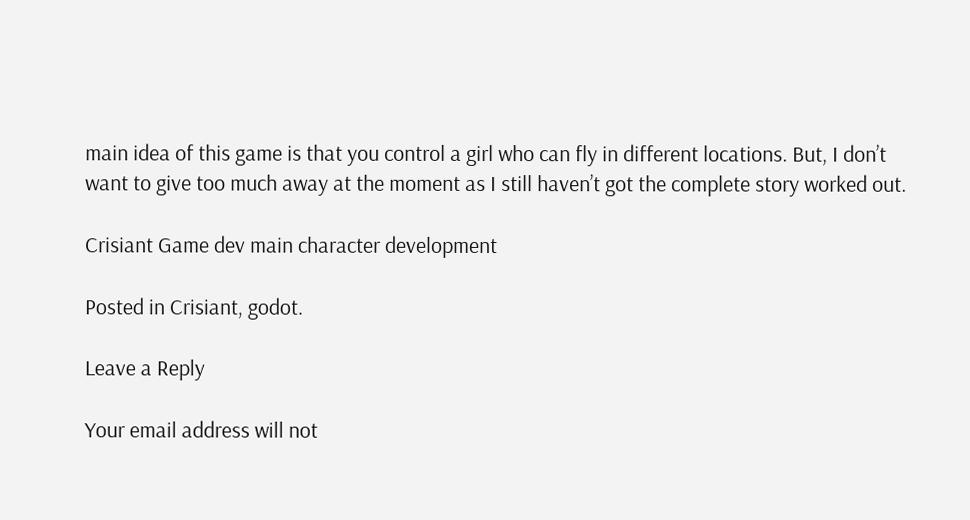main idea of this game is that you control a girl who can fly in different locations. But, I don’t want to give too much away at the moment as I still haven’t got the complete story worked out.

Crisiant Game dev main character development

Posted in Crisiant, godot.

Leave a Reply

Your email address will not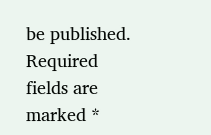be published. Required fields are marked *